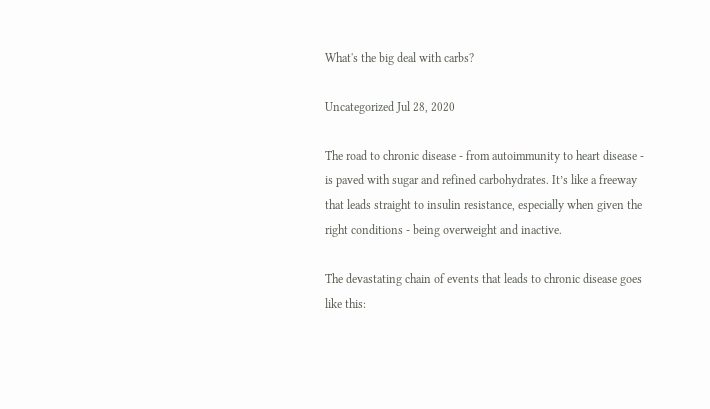What's the big deal with carbs?

Uncategorized Jul 28, 2020

The road to chronic disease - from autoimmunity to heart disease - is paved with sugar and refined carbohydrates. It’s like a freeway that leads straight to insulin resistance, especially when given the right conditions - being overweight and inactive.

The devastating chain of events that leads to chronic disease goes like this: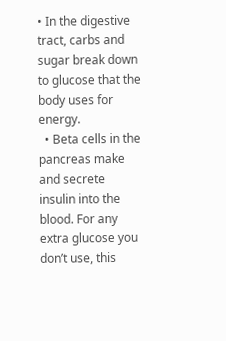• In the digestive tract, carbs and sugar break down to glucose that the body uses for energy.
  • Beta cells in the pancreas make and secrete insulin into the blood. For any extra glucose you don’t use, this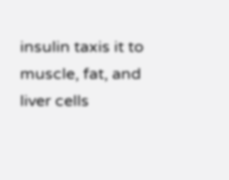insulin taxis it to muscle, fat, and liver cells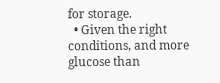for storage.
  • Given the right conditions, and more glucose than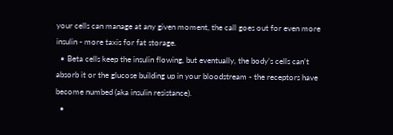your cells can manage at any given moment, the call goes out for even more insulin - more taxis for fat storage.
  • Beta cells keep the insulin flowing, but eventually, the body’s cells can’t absorb it or the glucose building up in your bloodstream - the receptors have become numbed (aka insulin resistance).
  •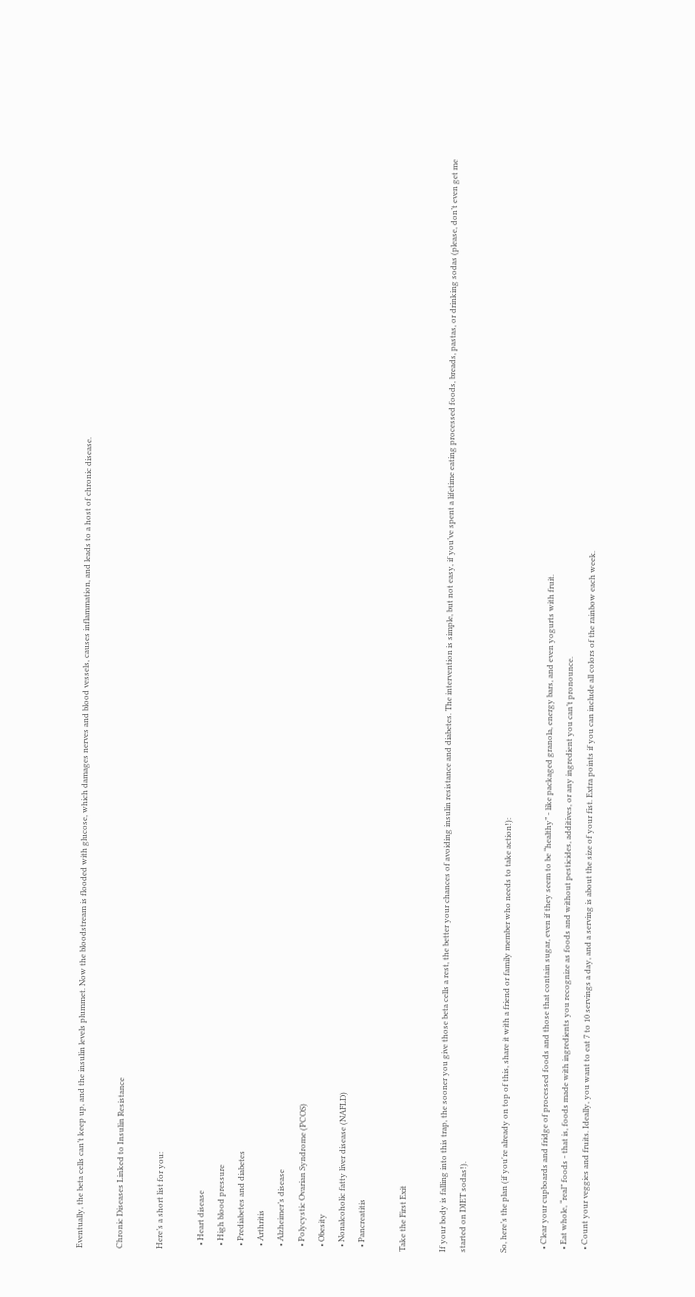Eventually, the beta cells can’t keep up, and the insulin levels plummet. Now the bloodstream is flooded with glucose, which damages nerves and blood vessels, causes inflammation, and leads to a host of chronic disease.

Chronic Diseases Linked to Insulin Resistance

Here’s a short list for you:

  • Heart disease
  • High blood pressure
  • Prediabetes and diabetes
  • Arthritis
  • Alzheimer’s disease
  • Polycystic Ovarian Syndrome (PCOS)
  • Obesity
  • Nonalcoholic fatty liver disease (NAFLD)
  • Pancreatitis

Take the First Exit

If your body is falling into this trap, the sooner you give those beta cells a rest, the better your chances of avoiding insulin resistance and diabetes. The intervention is simple, but not easy, if you’ve spent a lifetime eating processed foods, breads, pastas, or drinking sodas (please, don’t even get me started on DIET sodas!).

So, here’s the plan (if you're already on top of this, share it with a friend or family member who needs to take action!):

  • Clear your cupboards and fridge of processed foods and those that contain sugar, even if they seem to be “healthy” - like packaged granola, energy bars, and even yogurts with fruit.
  • Eat whole, “real” foods - that is, foods made with ingredients you recognize as foods and without pesticides, additives, or any ingredient you can’t pronounce.
  • Count your veggies and fruits. Ideally, you want to eat 7 to 10 servings a day, and a serving is about the size of your fist. Extra points if you can include all colors of the rainbow each week.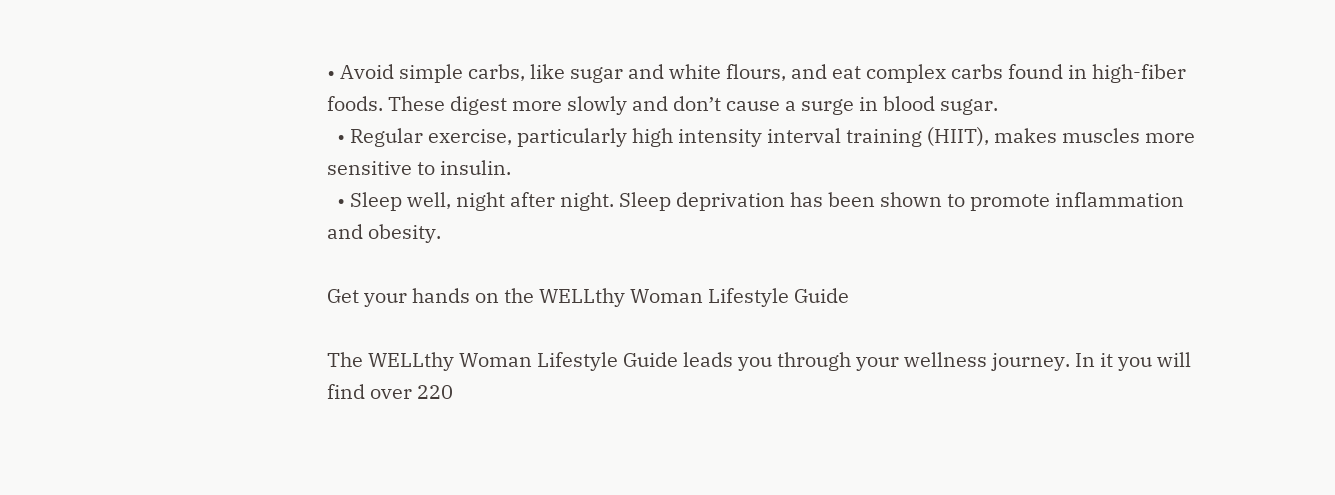• Avoid simple carbs, like sugar and white flours, and eat complex carbs found in high-fiber foods. These digest more slowly and don’t cause a surge in blood sugar.
  • Regular exercise, particularly high intensity interval training (HIIT), makes muscles more sensitive to insulin.
  • Sleep well, night after night. Sleep deprivation has been shown to promote inflammation and obesity.

Get your hands on the WELLthy Woman Lifestyle Guide

The WELLthy Woman Lifestyle Guide leads you through your wellness journey. In it you will find over 220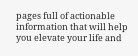pages full of actionable information that will help you elevate your life and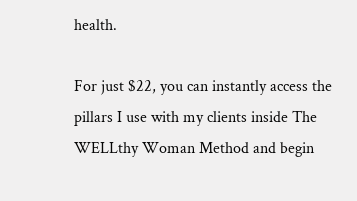health.

For just $22, you can instantly access the pillars I use with my clients inside The WELLthy Woman Method and begin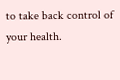to take back control of your health.